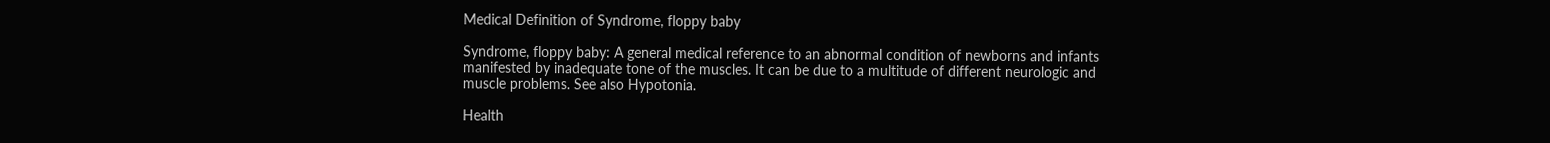Medical Definition of Syndrome, floppy baby

Syndrome, floppy baby: A general medical reference to an abnormal condition of newborns and infants manifested by inadequate tone of the muscles. It can be due to a multitude of different neurologic and muscle problems. See also Hypotonia.

Health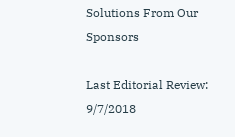Solutions From Our Sponsors

Last Editorial Review: 9/7/2018